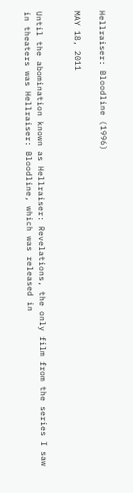Hellraiser: Bloodline (1996)

MAY 18, 2011


Until the abomination known as Hellraiser: Revelations, the only film from the series I saw in theaters was Hellraiser: Bloodline, which was released in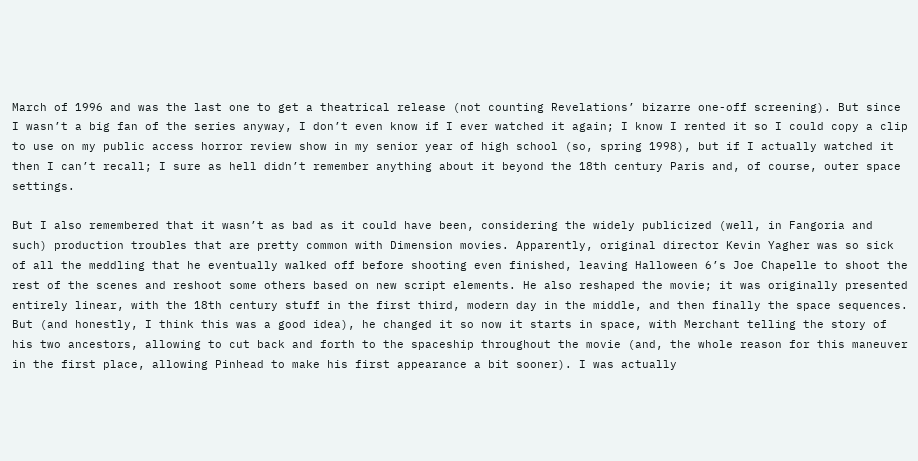March of 1996 and was the last one to get a theatrical release (not counting Revelations’ bizarre one-off screening). But since I wasn’t a big fan of the series anyway, I don’t even know if I ever watched it again; I know I rented it so I could copy a clip to use on my public access horror review show in my senior year of high school (so, spring 1998), but if I actually watched it then I can’t recall; I sure as hell didn’t remember anything about it beyond the 18th century Paris and, of course, outer space settings.

But I also remembered that it wasn’t as bad as it could have been, considering the widely publicized (well, in Fangoria and such) production troubles that are pretty common with Dimension movies. Apparently, original director Kevin Yagher was so sick of all the meddling that he eventually walked off before shooting even finished, leaving Halloween 6’s Joe Chapelle to shoot the rest of the scenes and reshoot some others based on new script elements. He also reshaped the movie; it was originally presented entirely linear, with the 18th century stuff in the first third, modern day in the middle, and then finally the space sequences. But (and honestly, I think this was a good idea), he changed it so now it starts in space, with Merchant telling the story of his two ancestors, allowing to cut back and forth to the spaceship throughout the movie (and, the whole reason for this maneuver in the first place, allowing Pinhead to make his first appearance a bit sooner). I was actually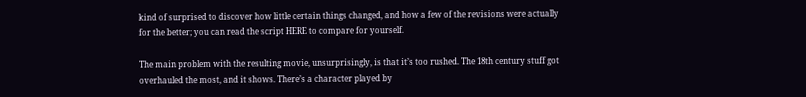kind of surprised to discover how little certain things changed, and how a few of the revisions were actually for the better; you can read the script HERE to compare for yourself.

The main problem with the resulting movie, unsurprisingly, is that it’s too rushed. The 18th century stuff got overhauled the most, and it shows. There’s a character played by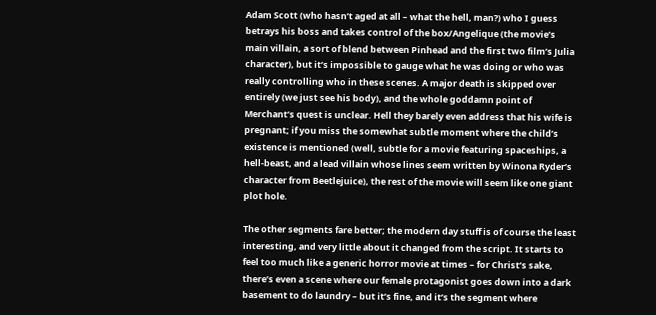Adam Scott (who hasn’t aged at all – what the hell, man?) who I guess betrays his boss and takes control of the box/Angelique (the movie’s main villain, a sort of blend between Pinhead and the first two film’s Julia character), but it’s impossible to gauge what he was doing or who was really controlling who in these scenes. A major death is skipped over entirely (we just see his body), and the whole goddamn point of Merchant’s quest is unclear. Hell they barely even address that his wife is pregnant; if you miss the somewhat subtle moment where the child’s existence is mentioned (well, subtle for a movie featuring spaceships, a hell-beast, and a lead villain whose lines seem written by Winona Ryder’s character from Beetlejuice), the rest of the movie will seem like one giant plot hole.

The other segments fare better; the modern day stuff is of course the least interesting, and very little about it changed from the script. It starts to feel too much like a generic horror movie at times – for Christ’s sake, there’s even a scene where our female protagonist goes down into a dark basement to do laundry – but it’s fine, and it’s the segment where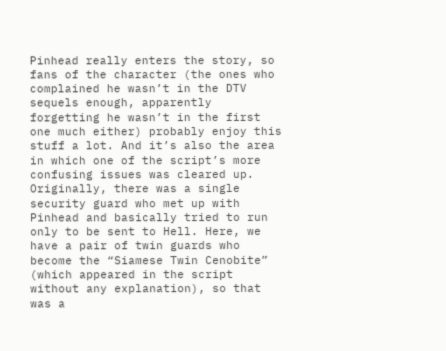Pinhead really enters the story, so fans of the character (the ones who complained he wasn’t in the DTV sequels enough, apparently forgetting he wasn’t in the first one much either) probably enjoy this stuff a lot. And it’s also the area in which one of the script’s more confusing issues was cleared up. Originally, there was a single security guard who met up with Pinhead and basically tried to run only to be sent to Hell. Here, we have a pair of twin guards who become the “Siamese Twin Cenobite” (which appeared in the script without any explanation), so that was a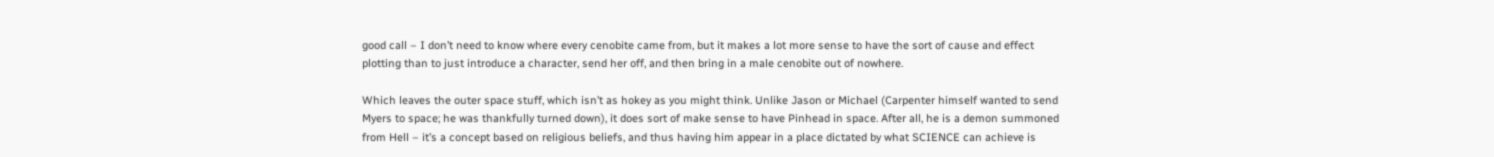good call – I don’t need to know where every cenobite came from, but it makes a lot more sense to have the sort of cause and effect plotting than to just introduce a character, send her off, and then bring in a male cenobite out of nowhere.

Which leaves the outer space stuff, which isn’t as hokey as you might think. Unlike Jason or Michael (Carpenter himself wanted to send Myers to space; he was thankfully turned down), it does sort of make sense to have Pinhead in space. After all, he is a demon summoned from Hell – it’s a concept based on religious beliefs, and thus having him appear in a place dictated by what SCIENCE can achieve is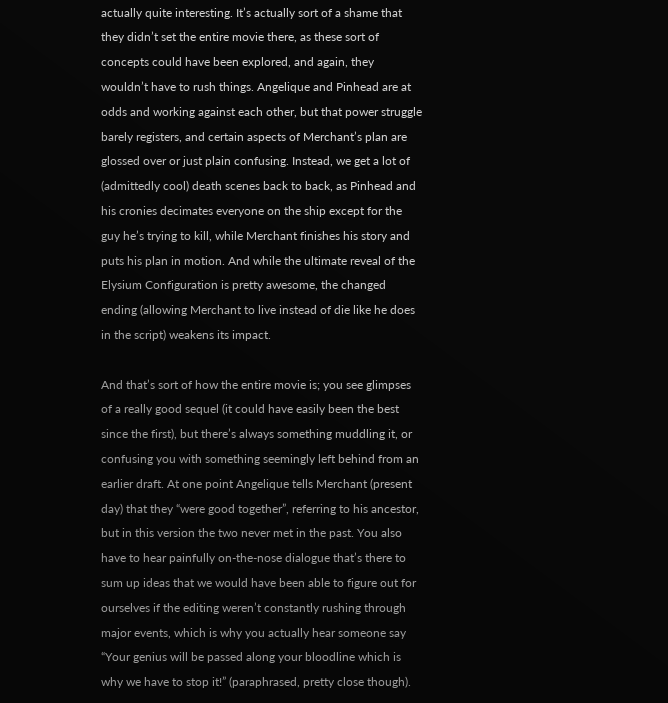actually quite interesting. It’s actually sort of a shame that they didn’t set the entire movie there, as these sort of concepts could have been explored, and again, they wouldn’t have to rush things. Angelique and Pinhead are at odds and working against each other, but that power struggle barely registers, and certain aspects of Merchant’s plan are glossed over or just plain confusing. Instead, we get a lot of (admittedly cool) death scenes back to back, as Pinhead and his cronies decimates everyone on the ship except for the guy he’s trying to kill, while Merchant finishes his story and puts his plan in motion. And while the ultimate reveal of the Elysium Configuration is pretty awesome, the changed ending (allowing Merchant to live instead of die like he does in the script) weakens its impact.

And that’s sort of how the entire movie is; you see glimpses of a really good sequel (it could have easily been the best since the first), but there’s always something muddling it, or confusing you with something seemingly left behind from an earlier draft. At one point Angelique tells Merchant (present day) that they “were good together”, referring to his ancestor, but in this version the two never met in the past. You also have to hear painfully on-the-nose dialogue that’s there to sum up ideas that we would have been able to figure out for ourselves if the editing weren’t constantly rushing through major events, which is why you actually hear someone say “Your genius will be passed along your bloodline which is why we have to stop it!” (paraphrased, pretty close though).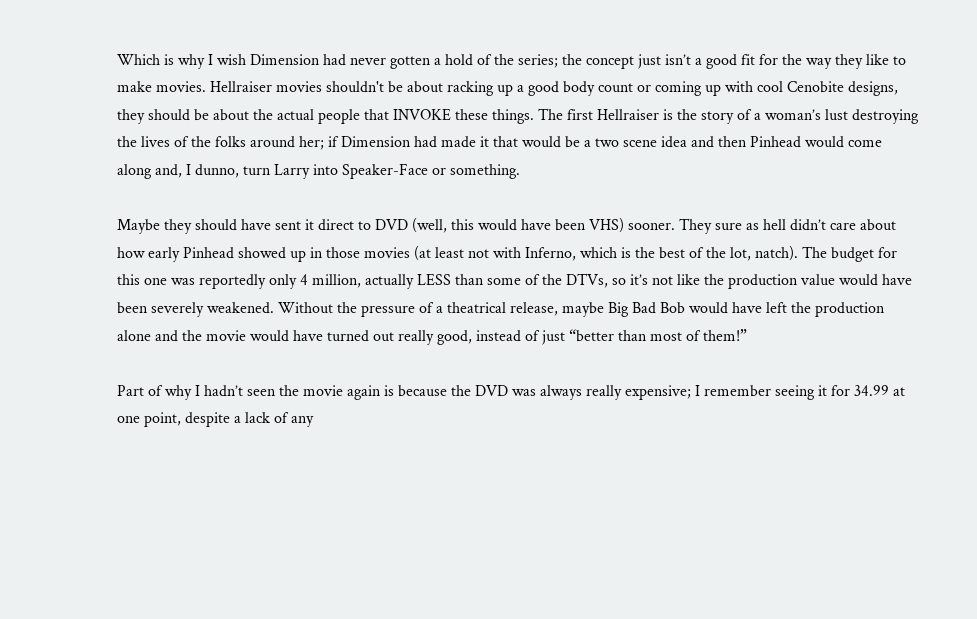Which is why I wish Dimension had never gotten a hold of the series; the concept just isn’t a good fit for the way they like to make movies. Hellraiser movies shouldn't be about racking up a good body count or coming up with cool Cenobite designs, they should be about the actual people that INVOKE these things. The first Hellraiser is the story of a woman’s lust destroying the lives of the folks around her; if Dimension had made it that would be a two scene idea and then Pinhead would come along and, I dunno, turn Larry into Speaker-Face or something.

Maybe they should have sent it direct to DVD (well, this would have been VHS) sooner. They sure as hell didn’t care about how early Pinhead showed up in those movies (at least not with Inferno, which is the best of the lot, natch). The budget for this one was reportedly only 4 million, actually LESS than some of the DTVs, so it’s not like the production value would have been severely weakened. Without the pressure of a theatrical release, maybe Big Bad Bob would have left the production alone and the movie would have turned out really good, instead of just “better than most of them!”

Part of why I hadn’t seen the movie again is because the DVD was always really expensive; I remember seeing it for 34.99 at one point, despite a lack of any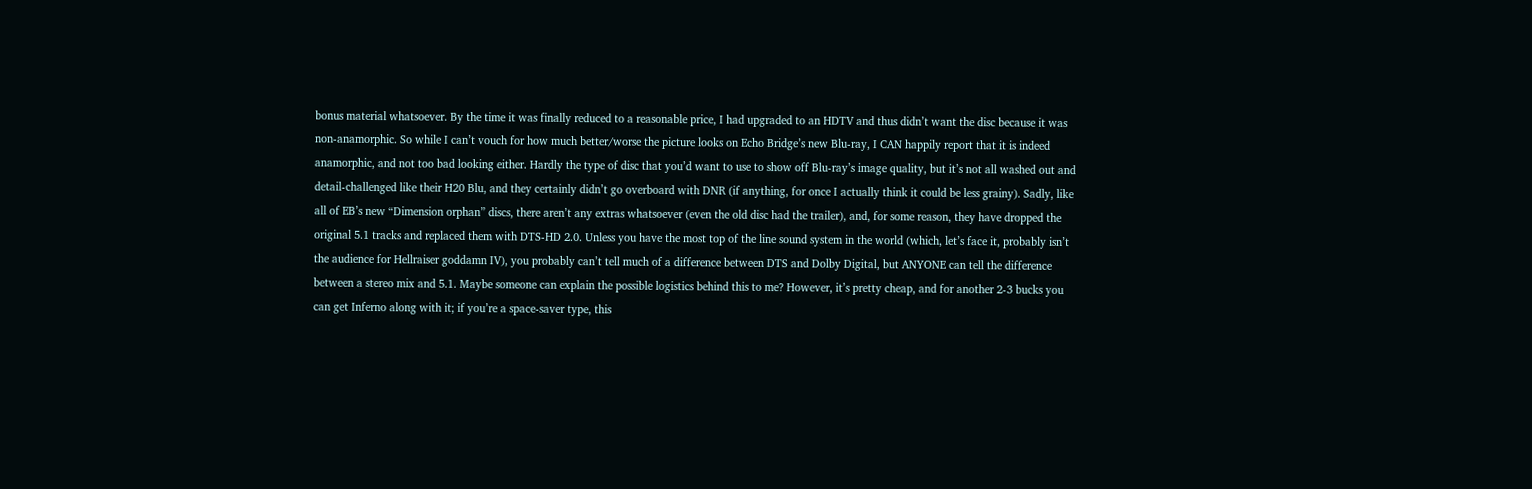bonus material whatsoever. By the time it was finally reduced to a reasonable price, I had upgraded to an HDTV and thus didn’t want the disc because it was non-anamorphic. So while I can’t vouch for how much better/worse the picture looks on Echo Bridge’s new Blu-ray, I CAN happily report that it is indeed anamorphic, and not too bad looking either. Hardly the type of disc that you’d want to use to show off Blu-ray’s image quality, but it’s not all washed out and detail-challenged like their H20 Blu, and they certainly didn’t go overboard with DNR (if anything, for once I actually think it could be less grainy). Sadly, like all of EB’s new “Dimension orphan” discs, there aren’t any extras whatsoever (even the old disc had the trailer), and, for some reason, they have dropped the original 5.1 tracks and replaced them with DTS-HD 2.0. Unless you have the most top of the line sound system in the world (which, let’s face it, probably isn’t the audience for Hellraiser goddamn IV), you probably can’t tell much of a difference between DTS and Dolby Digital, but ANYONE can tell the difference between a stereo mix and 5.1. Maybe someone can explain the possible logistics behind this to me? However, it’s pretty cheap, and for another 2-3 bucks you can get Inferno along with it; if you’re a space-saver type, this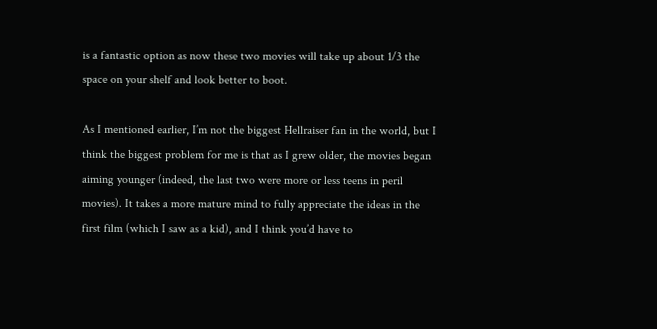is a fantastic option as now these two movies will take up about 1/3 the space on your shelf and look better to boot.

As I mentioned earlier, I’m not the biggest Hellraiser fan in the world, but I think the biggest problem for me is that as I grew older, the movies began aiming younger (indeed, the last two were more or less teens in peril movies). It takes a more mature mind to fully appreciate the ideas in the first film (which I saw as a kid), and I think you’d have to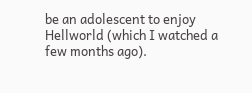be an adolescent to enjoy Hellworld (which I watched a few months ago).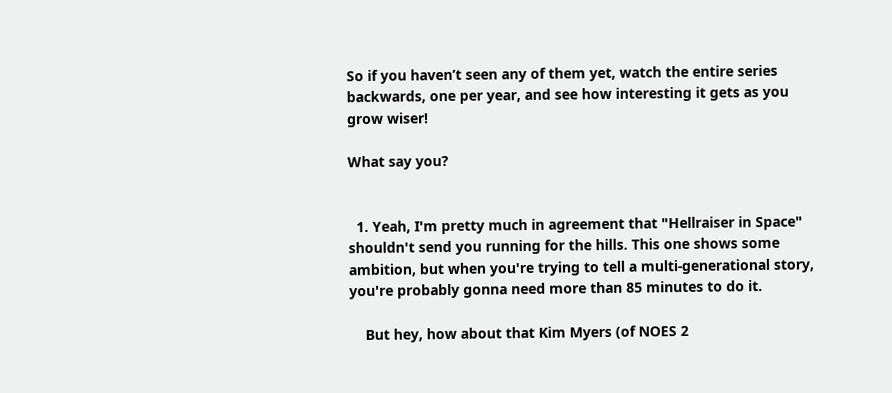So if you haven’t seen any of them yet, watch the entire series backwards, one per year, and see how interesting it gets as you grow wiser!

What say you?


  1. Yeah, I'm pretty much in agreement that "Hellraiser in Space" shouldn't send you running for the hills. This one shows some ambition, but when you're trying to tell a multi-generational story, you're probably gonna need more than 85 minutes to do it.

    But hey, how about that Kim Myers (of NOES 2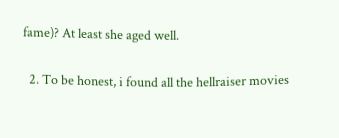fame)? At least she aged well.

  2. To be honest, i found all the hellraiser movies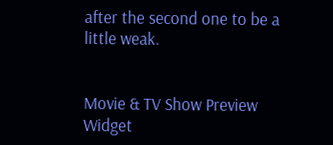after the second one to be a little weak.


Movie & TV Show Preview Widget